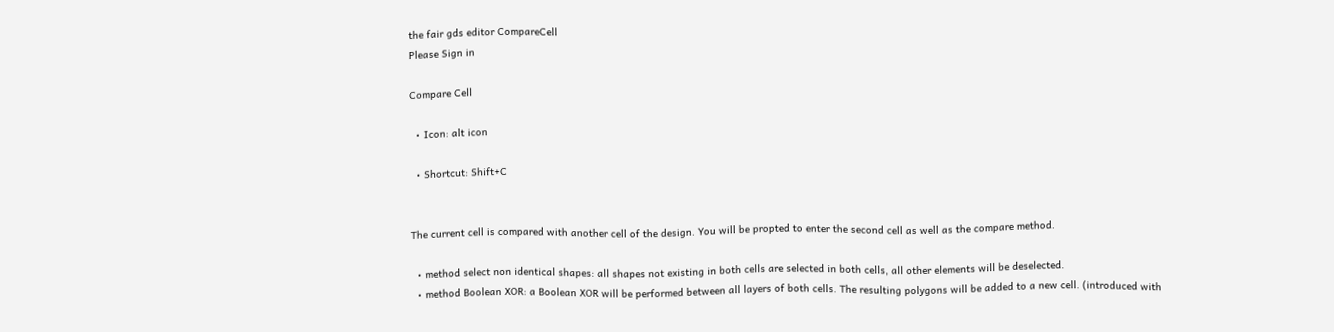the fair gds editor CompareCell
Please Sign in

Compare Cell

  • Icon: alt icon

  • Shortcut: Shift+C


The current cell is compared with another cell of the design. You will be propted to enter the second cell as well as the compare method.

  • method select non identical shapes: all shapes not existing in both cells are selected in both cells, all other elements will be deselected.
  • method Boolean XOR: a Boolean XOR will be performed between all layers of both cells. The resulting polygons will be added to a new cell. (introduced with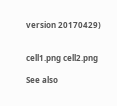version 20170429)


cell1.png cell2.png

See also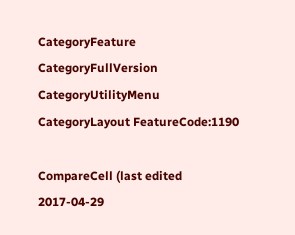CategoryFeature CategoryFullVersion CategoryUtilityMenu CategoryLayout FeatureCode:1190

CompareCell (last edited 2017-04-29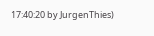17:40:20 by JurgenThies)